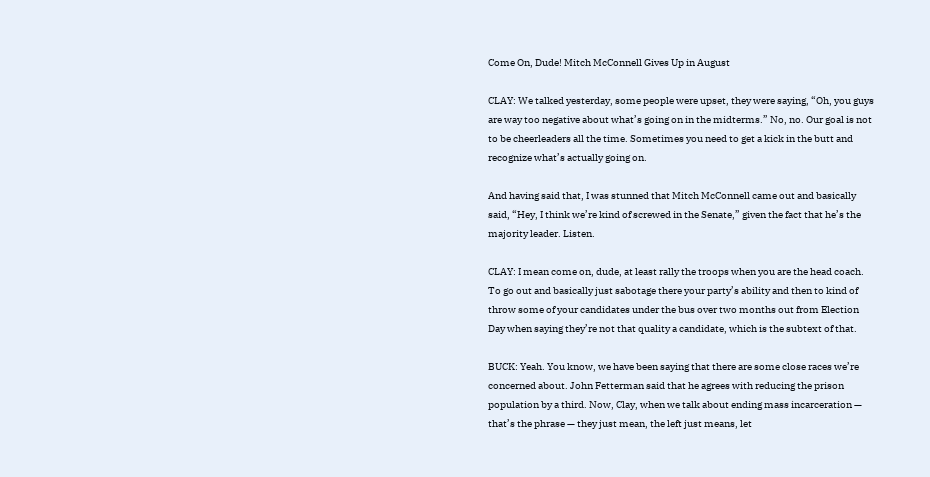Come On, Dude! Mitch McConnell Gives Up in August

CLAY: We talked yesterday, some people were upset, they were saying, “Oh, you guys are way too negative about what’s going on in the midterms.” No, no. Our goal is not to be cheerleaders all the time. Sometimes you need to get a kick in the butt and recognize what’s actually going on.

And having said that, I was stunned that Mitch McConnell came out and basically said, “Hey, I think we’re kind of screwed in the Senate,” given the fact that he’s the majority leader. Listen.

CLAY: I mean come on, dude, at least rally the troops when you are the head coach. To go out and basically just sabotage there your party’s ability and then to kind of throw some of your candidates under the bus over two months out from Election Day when saying they’re not that quality a candidate, which is the subtext of that.

BUCK: Yeah. You know, we have been saying that there are some close races we’re concerned about. John Fetterman said that he agrees with reducing the prison population by a third. Now, Clay, when we talk about ending mass incarceration — that’s the phrase — they just mean, the left just means, let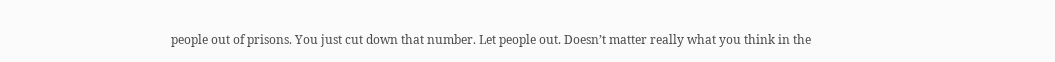people out of prisons. You just cut down that number. Let people out. Doesn’t matter really what you think in the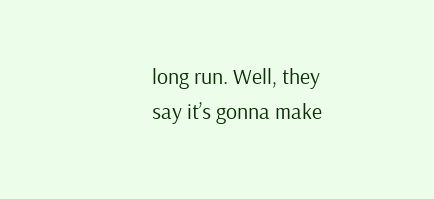long run. Well, they say it’s gonna make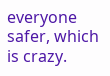everyone safer, which is crazy.